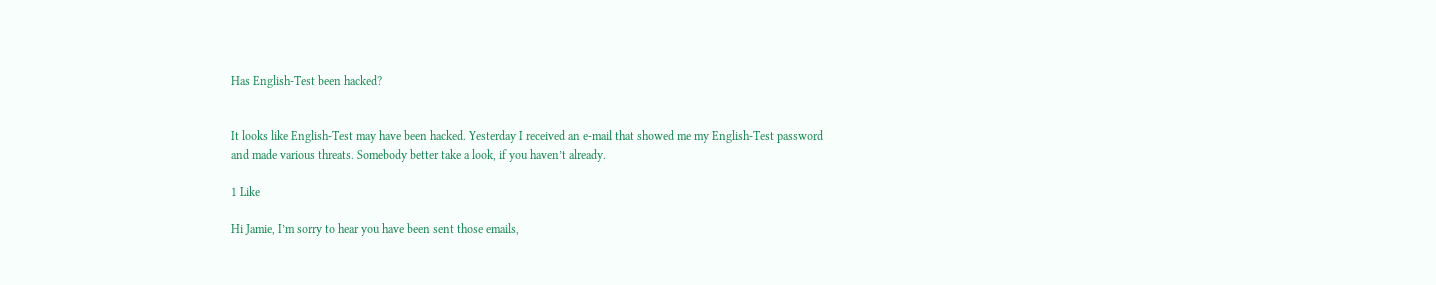Has English-Test been hacked?


It looks like English-Test may have been hacked. Yesterday I received an e-mail that showed me my English-Test password and made various threats. Somebody better take a look, if you haven’t already.

1 Like

Hi Jamie, I’m sorry to hear you have been sent those emails,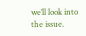we’ll look into the issue.